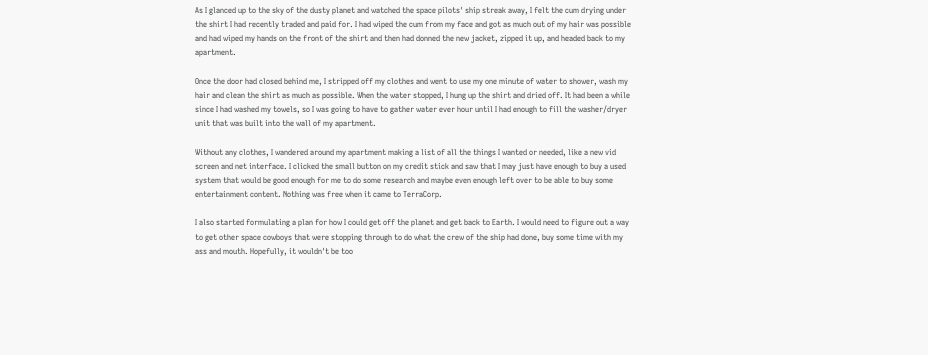As I glanced up to the sky of the dusty planet and watched the space pilots' ship streak away, I felt the cum drying under the shirt I had recently traded and paid for. I had wiped the cum from my face and got as much out of my hair was possible and had wiped my hands on the front of the shirt and then had donned the new jacket, zipped it up, and headed back to my apartment.

Once the door had closed behind me, I stripped off my clothes and went to use my one minute of water to shower, wash my hair and clean the shirt as much as possible. When the water stopped, I hung up the shirt and dried off. It had been a while since I had washed my towels, so I was going to have to gather water ever hour until I had enough to fill the washer/dryer unit that was built into the wall of my apartment.

Without any clothes, I wandered around my apartment making a list of all the things I wanted or needed, like a new vid screen and net interface. I clicked the small button on my credit stick and saw that I may just have enough to buy a used system that would be good enough for me to do some research and maybe even enough left over to be able to buy some entertainment content. Nothing was free when it came to TerraCorp.

I also started formulating a plan for how I could get off the planet and get back to Earth. I would need to figure out a way to get other space cowboys that were stopping through to do what the crew of the ship had done, buy some time with my ass and mouth. Hopefully, it wouldn't be too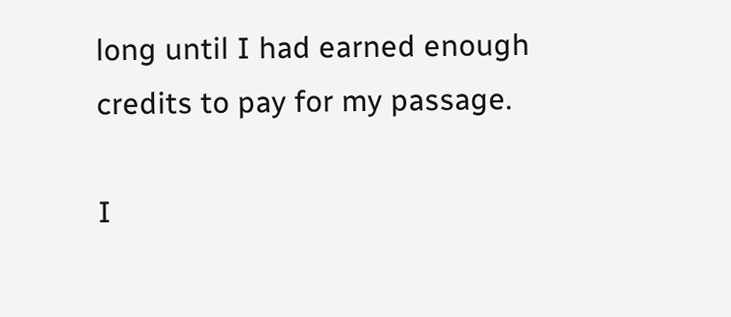long until I had earned enough credits to pay for my passage.

I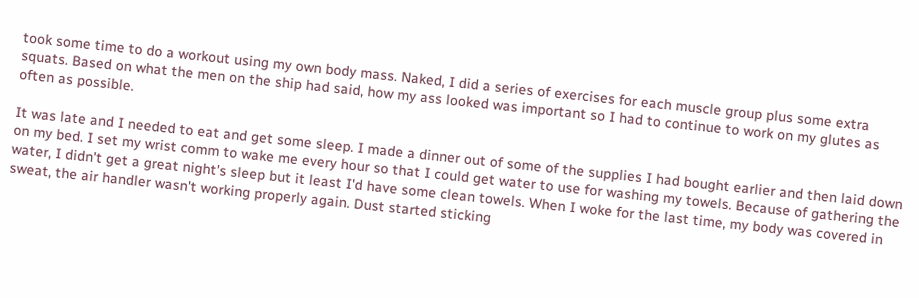took some time to do a workout using my own body mass. Naked, I did a series of exercises for each muscle group plus some extra squats. Based on what the men on the ship had said, how my ass looked was important so I had to continue to work on my glutes as often as possible.

It was late and I needed to eat and get some sleep. I made a dinner out of some of the supplies I had bought earlier and then laid down on my bed. I set my wrist comm to wake me every hour so that I could get water to use for washing my towels. Because of gathering the water, I didn't get a great night's sleep but it least I'd have some clean towels. When I woke for the last time, my body was covered in sweat, the air handler wasn't working properly again. Dust started sticking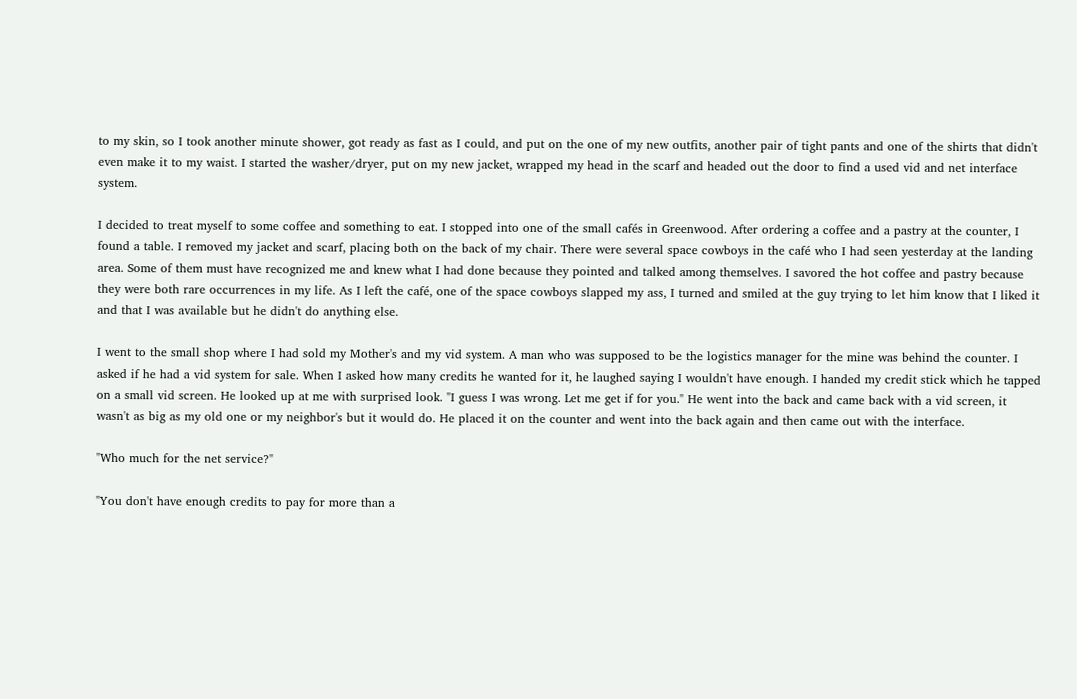to my skin, so I took another minute shower, got ready as fast as I could, and put on the one of my new outfits, another pair of tight pants and one of the shirts that didn't even make it to my waist. I started the washer/dryer, put on my new jacket, wrapped my head in the scarf and headed out the door to find a used vid and net interface system.

I decided to treat myself to some coffee and something to eat. I stopped into one of the small cafés in Greenwood. After ordering a coffee and a pastry at the counter, I found a table. I removed my jacket and scarf, placing both on the back of my chair. There were several space cowboys in the café who I had seen yesterday at the landing area. Some of them must have recognized me and knew what I had done because they pointed and talked among themselves. I savored the hot coffee and pastry because they were both rare occurrences in my life. As I left the café, one of the space cowboys slapped my ass, I turned and smiled at the guy trying to let him know that I liked it and that I was available but he didn't do anything else.

I went to the small shop where I had sold my Mother's and my vid system. A man who was supposed to be the logistics manager for the mine was behind the counter. I asked if he had a vid system for sale. When I asked how many credits he wanted for it, he laughed saying I wouldn't have enough. I handed my credit stick which he tapped on a small vid screen. He looked up at me with surprised look. "I guess I was wrong. Let me get if for you." He went into the back and came back with a vid screen, it wasn't as big as my old one or my neighbor's but it would do. He placed it on the counter and went into the back again and then came out with the interface.

"Who much for the net service?"

"You don't have enough credits to pay for more than a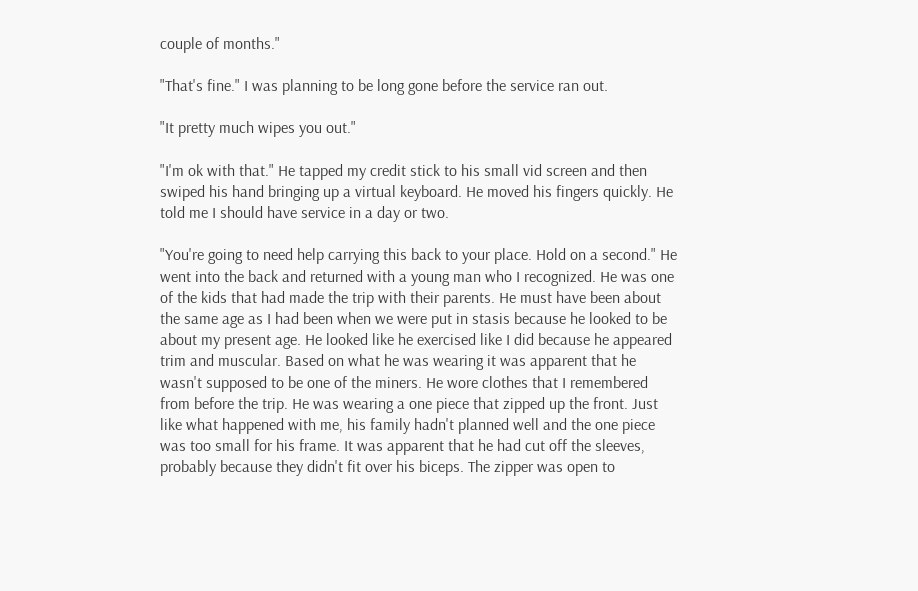couple of months."

"That's fine." I was planning to be long gone before the service ran out.

"It pretty much wipes you out."

"I'm ok with that." He tapped my credit stick to his small vid screen and then swiped his hand bringing up a virtual keyboard. He moved his fingers quickly. He told me I should have service in a day or two.

"You're going to need help carrying this back to your place. Hold on a second." He went into the back and returned with a young man who I recognized. He was one of the kids that had made the trip with their parents. He must have been about the same age as I had been when we were put in stasis because he looked to be about my present age. He looked like he exercised like I did because he appeared trim and muscular. Based on what he was wearing it was apparent that he wasn't supposed to be one of the miners. He wore clothes that I remembered from before the trip. He was wearing a one piece that zipped up the front. Just like what happened with me, his family hadn't planned well and the one piece was too small for his frame. It was apparent that he had cut off the sleeves, probably because they didn't fit over his biceps. The zipper was open to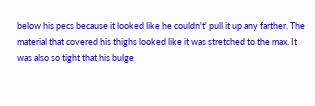below his pecs because it looked like he couldn't' pull it up any farther. The material that covered his thighs looked like it was stretched to the max. It was also so tight that his bulge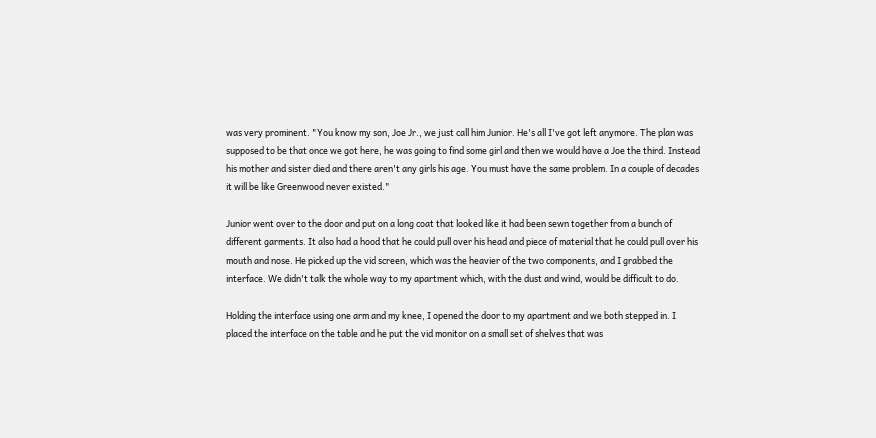was very prominent. "You know my son, Joe Jr., we just call him Junior. He's all I've got left anymore. The plan was supposed to be that once we got here, he was going to find some girl and then we would have a Joe the third. Instead his mother and sister died and there aren't any girls his age. You must have the same problem. In a couple of decades it will be like Greenwood never existed."

Junior went over to the door and put on a long coat that looked like it had been sewn together from a bunch of different garments. It also had a hood that he could pull over his head and piece of material that he could pull over his mouth and nose. He picked up the vid screen, which was the heavier of the two components, and I grabbed the interface. We didn't talk the whole way to my apartment which, with the dust and wind, would be difficult to do.

Holding the interface using one arm and my knee, I opened the door to my apartment and we both stepped in. I placed the interface on the table and he put the vid monitor on a small set of shelves that was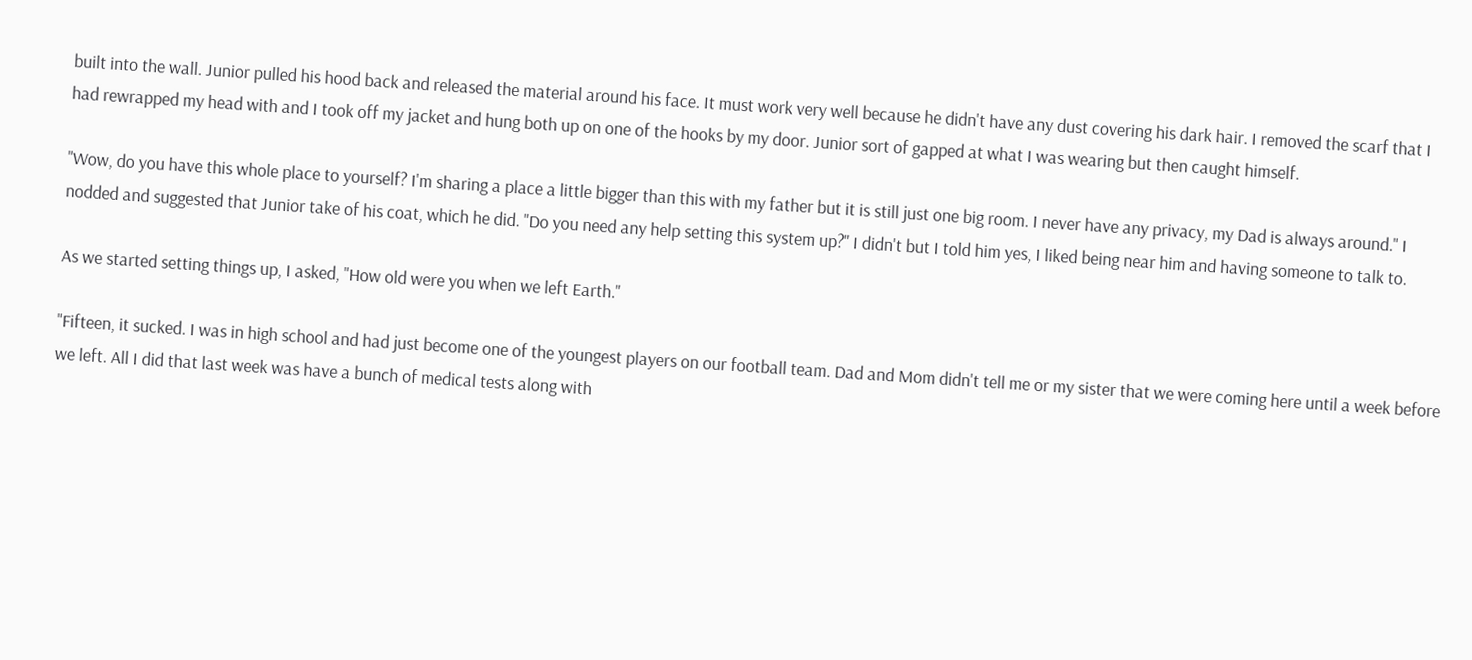built into the wall. Junior pulled his hood back and released the material around his face. It must work very well because he didn't have any dust covering his dark hair. I removed the scarf that I had rewrapped my head with and I took off my jacket and hung both up on one of the hooks by my door. Junior sort of gapped at what I was wearing but then caught himself.

"Wow, do you have this whole place to yourself? I'm sharing a place a little bigger than this with my father but it is still just one big room. I never have any privacy, my Dad is always around." I nodded and suggested that Junior take of his coat, which he did. "Do you need any help setting this system up?" I didn't but I told him yes, I liked being near him and having someone to talk to.

As we started setting things up, I asked, "How old were you when we left Earth."

"Fifteen, it sucked. I was in high school and had just become one of the youngest players on our football team. Dad and Mom didn't tell me or my sister that we were coming here until a week before we left. All I did that last week was have a bunch of medical tests along with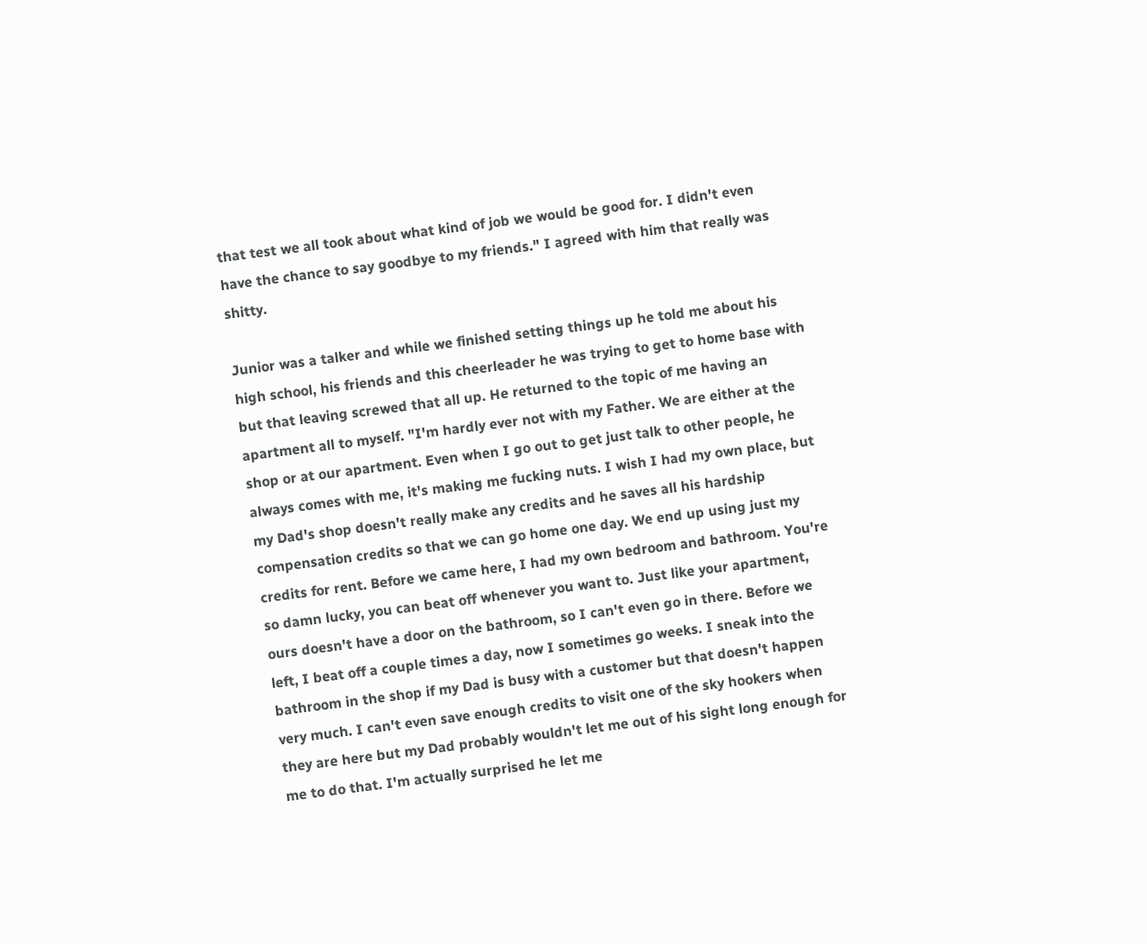that test we all took about what kind of job we would be good for. I didn't even have the chance to say goodbye to my friends." I agreed with him that really was shitty.

Junior was a talker and while we finished setting things up he told me about his high school, his friends and this cheerleader he was trying to get to home base with but that leaving screwed that all up. He returned to the topic of me having an apartment all to myself. "I'm hardly ever not with my Father. We are either at the shop or at our apartment. Even when I go out to get just talk to other people, he always comes with me, it's making me fucking nuts. I wish I had my own place, but my Dad's shop doesn't really make any credits and he saves all his hardship compensation credits so that we can go home one day. We end up using just my credits for rent. Before we came here, I had my own bedroom and bathroom. You're so damn lucky, you can beat off whenever you want to. Just like your apartment, ours doesn't have a door on the bathroom, so I can't even go in there. Before we left, I beat off a couple times a day, now I sometimes go weeks. I sneak into the bathroom in the shop if my Dad is busy with a customer but that doesn't happen very much. I can't even save enough credits to visit one of the sky hookers when they are here but my Dad probably wouldn't let me out of his sight long enough for me to do that. I'm actually surprised he let me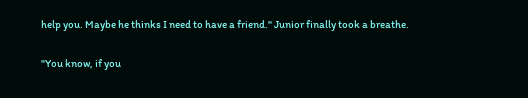help you. Maybe he thinks I need to have a friend." Junior finally took a breathe.

"You know, if you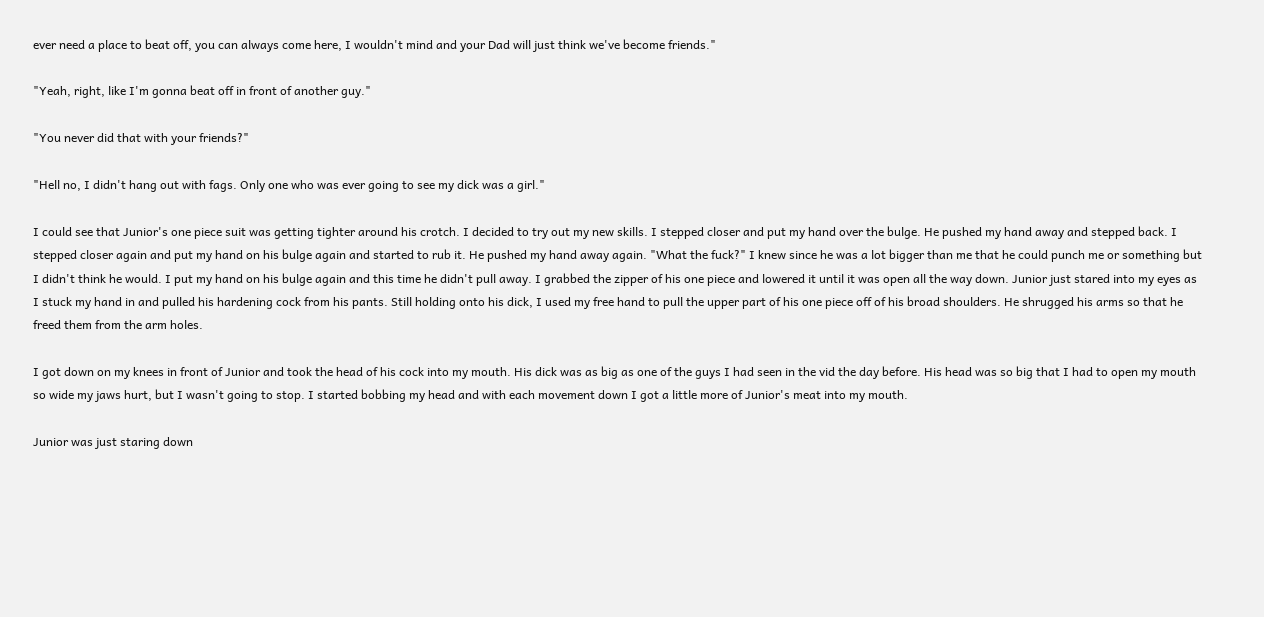ever need a place to beat off, you can always come here, I wouldn't mind and your Dad will just think we've become friends."

"Yeah, right, like I'm gonna beat off in front of another guy."

"You never did that with your friends?"

"Hell no, I didn't hang out with fags. Only one who was ever going to see my dick was a girl."

I could see that Junior's one piece suit was getting tighter around his crotch. I decided to try out my new skills. I stepped closer and put my hand over the bulge. He pushed my hand away and stepped back. I stepped closer again and put my hand on his bulge again and started to rub it. He pushed my hand away again. "What the fuck?" I knew since he was a lot bigger than me that he could punch me or something but I didn't think he would. I put my hand on his bulge again and this time he didn't pull away. I grabbed the zipper of his one piece and lowered it until it was open all the way down. Junior just stared into my eyes as I stuck my hand in and pulled his hardening cock from his pants. Still holding onto his dick, I used my free hand to pull the upper part of his one piece off of his broad shoulders. He shrugged his arms so that he freed them from the arm holes.

I got down on my knees in front of Junior and took the head of his cock into my mouth. His dick was as big as one of the guys I had seen in the vid the day before. His head was so big that I had to open my mouth so wide my jaws hurt, but I wasn't going to stop. I started bobbing my head and with each movement down I got a little more of Junior's meat into my mouth.

Junior was just staring down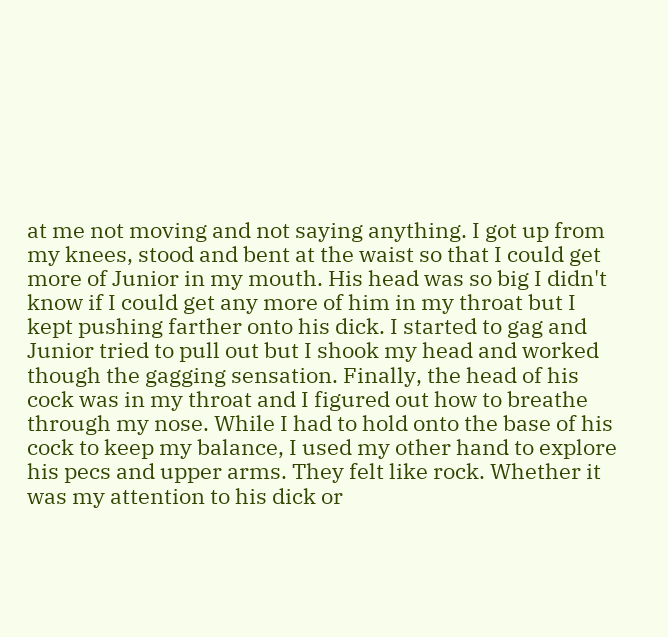at me not moving and not saying anything. I got up from my knees, stood and bent at the waist so that I could get more of Junior in my mouth. His head was so big I didn't know if I could get any more of him in my throat but I kept pushing farther onto his dick. I started to gag and Junior tried to pull out but I shook my head and worked though the gagging sensation. Finally, the head of his cock was in my throat and I figured out how to breathe through my nose. While I had to hold onto the base of his cock to keep my balance, I used my other hand to explore his pecs and upper arms. They felt like rock. Whether it was my attention to his dick or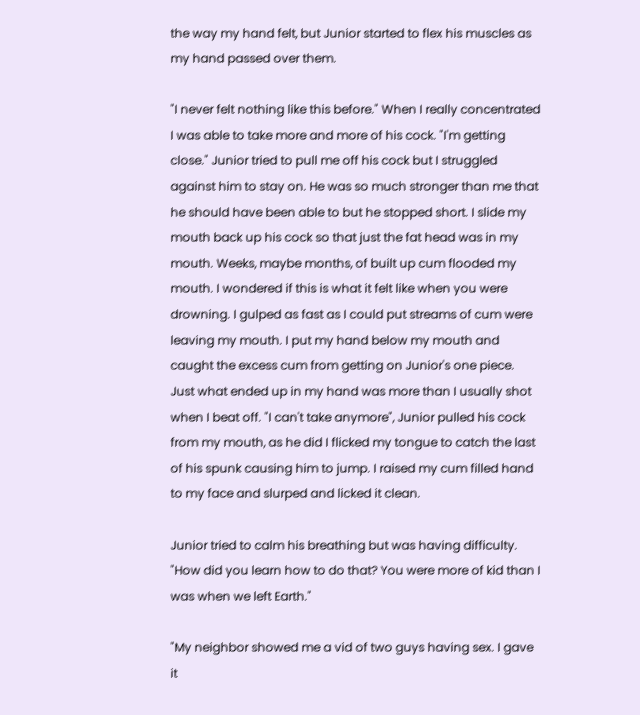the way my hand felt, but Junior started to flex his muscles as my hand passed over them.

"I never felt nothing like this before." When I really concentrated I was able to take more and more of his cock. "I'm getting close." Junior tried to pull me off his cock but I struggled against him to stay on. He was so much stronger than me that he should have been able to but he stopped short. I slide my mouth back up his cock so that just the fat head was in my mouth. Weeks, maybe months, of built up cum flooded my mouth. I wondered if this is what it felt like when you were drowning. I gulped as fast as I could put streams of cum were leaving my mouth. I put my hand below my mouth and caught the excess cum from getting on Junior's one piece. Just what ended up in my hand was more than I usually shot when I beat off. "I can't take anymore", Junior pulled his cock from my mouth, as he did I flicked my tongue to catch the last of his spunk causing him to jump. I raised my cum filled hand to my face and slurped and licked it clean.

Junior tried to calm his breathing but was having difficulty. "How did you learn how to do that? You were more of kid than I was when we left Earth."

"My neighbor showed me a vid of two guys having sex. I gave it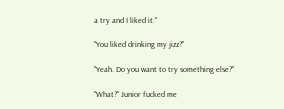a try and I liked it."

"You liked drinking my jizz?"

"Yeah. Do you want to try something else?"

"What?" Junior fucked me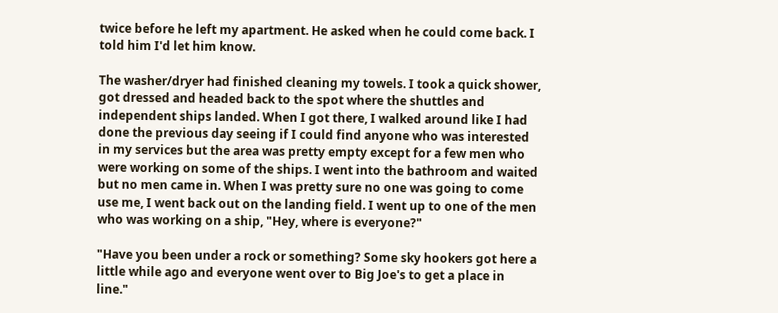twice before he left my apartment. He asked when he could come back. I told him I'd let him know.

The washer/dryer had finished cleaning my towels. I took a quick shower, got dressed and headed back to the spot where the shuttles and independent ships landed. When I got there, I walked around like I had done the previous day seeing if I could find anyone who was interested in my services but the area was pretty empty except for a few men who were working on some of the ships. I went into the bathroom and waited but no men came in. When I was pretty sure no one was going to come use me, I went back out on the landing field. I went up to one of the men who was working on a ship, "Hey, where is everyone?"

"Have you been under a rock or something? Some sky hookers got here a little while ago and everyone went over to Big Joe's to get a place in line."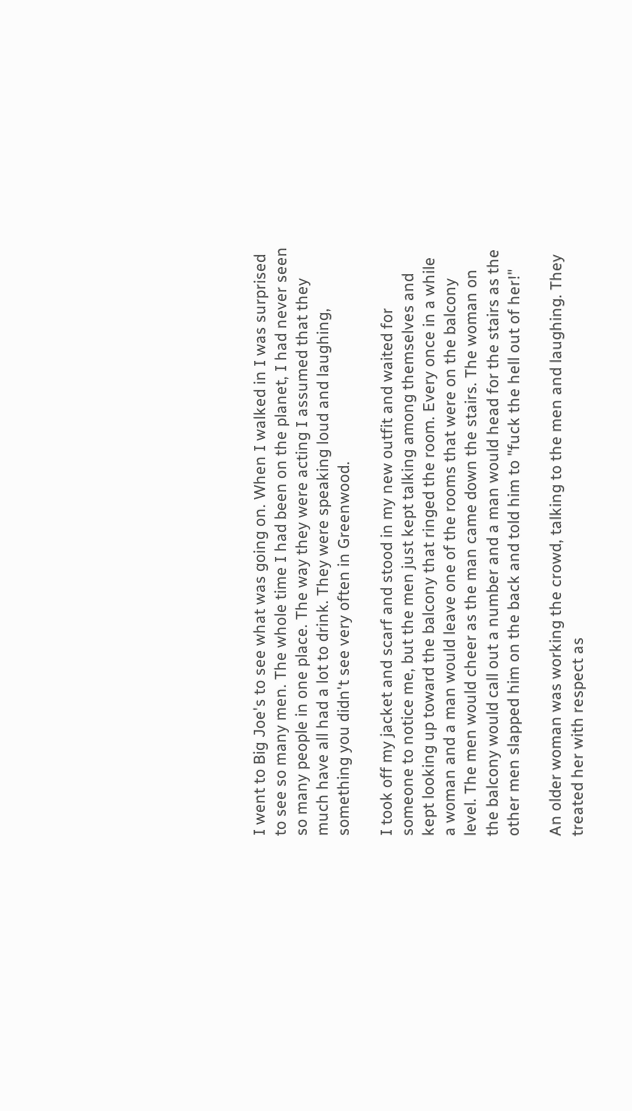I went to Big Joe's to see what was going on. When I walked in I was surprised to see so many men. The whole time I had been on the planet, I had never seen so many people in one place. The way they were acting I assumed that they much have all had a lot to drink. They were speaking loud and laughing, something you didn't see very often in Greenwood.

I took off my jacket and scarf and stood in my new outfit and waited for someone to notice me, but the men just kept talking among themselves and kept looking up toward the balcony that ringed the room. Every once in a while a woman and a man would leave one of the rooms that were on the balcony level. The men would cheer as the man came down the stairs. The woman on the balcony would call out a number and a man would head for the stairs as the other men slapped him on the back and told him to "fuck the hell out of her!"

An older woman was working the crowd, talking to the men and laughing. They treated her with respect as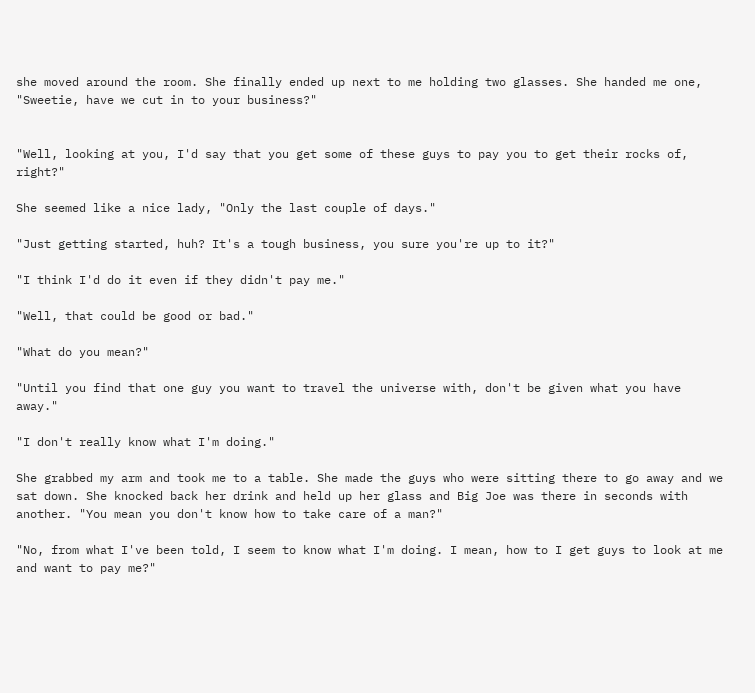she moved around the room. She finally ended up next to me holding two glasses. She handed me one, "Sweetie, have we cut in to your business?"


"Well, looking at you, I'd say that you get some of these guys to pay you to get their rocks of, right?"

She seemed like a nice lady, "Only the last couple of days."

"Just getting started, huh? It's a tough business, you sure you're up to it?"

"I think I'd do it even if they didn't pay me."

"Well, that could be good or bad."

"What do you mean?"

"Until you find that one guy you want to travel the universe with, don't be given what you have away."

"I don't really know what I'm doing."

She grabbed my arm and took me to a table. She made the guys who were sitting there to go away and we sat down. She knocked back her drink and held up her glass and Big Joe was there in seconds with another. "You mean you don't know how to take care of a man?"

"No, from what I've been told, I seem to know what I'm doing. I mean, how to I get guys to look at me and want to pay me?"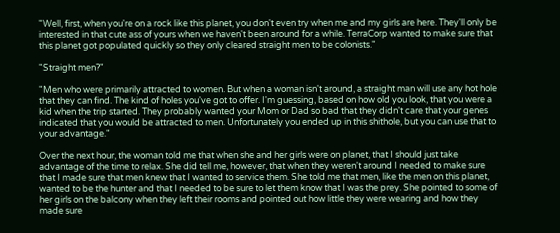"Well, first, when you're on a rock like this planet, you don't even try when me and my girls are here. They'll only be interested in that cute ass of yours when we haven't been around for a while. TerraCorp wanted to make sure that this planet got populated quickly so they only cleared straight men to be colonists."

"Straight men?"

"Men who were primarily attracted to women. But when a woman isn't around, a straight man will use any hot hole that they can find. The kind of holes you've got to offer. I'm guessing, based on how old you look, that you were a kid when the trip started. They probably wanted your Mom or Dad so bad that they didn't care that your genes indicated that you would be attracted to men. Unfortunately you ended up in this shithole, but you can use that to your advantage."

Over the next hour, the woman told me that when she and her girls were on planet, that I should just take advantage of the time to relax. She did tell me, however, that when they weren't around I needed to make sure that I made sure that men knew that I wanted to service them. She told me that men, like the men on this planet, wanted to be the hunter and that I needed to be sure to let them know that I was the prey. She pointed to some of her girls on the balcony when they left their rooms and pointed out how little they were wearing and how they made sure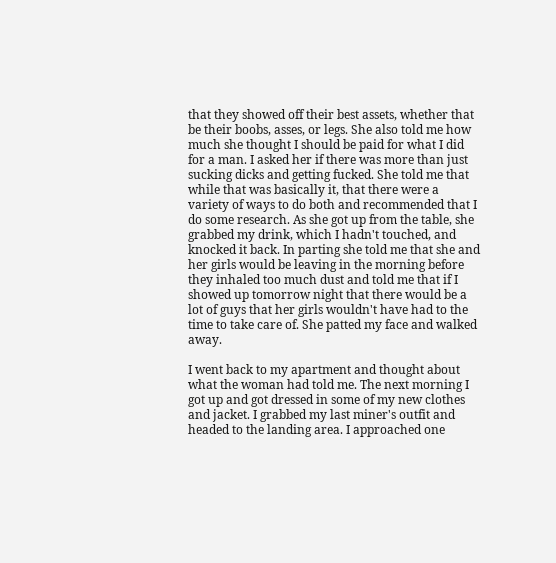that they showed off their best assets, whether that be their boobs, asses, or legs. She also told me how much she thought I should be paid for what I did for a man. I asked her if there was more than just sucking dicks and getting fucked. She told me that while that was basically it, that there were a variety of ways to do both and recommended that I do some research. As she got up from the table, she grabbed my drink, which I hadn't touched, and knocked it back. In parting she told me that she and her girls would be leaving in the morning before they inhaled too much dust and told me that if I showed up tomorrow night that there would be a lot of guys that her girls wouldn't have had to the time to take care of. She patted my face and walked away.

I went back to my apartment and thought about what the woman had told me. The next morning I got up and got dressed in some of my new clothes and jacket. I grabbed my last miner's outfit and headed to the landing area. I approached one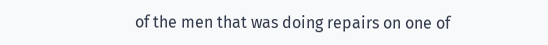of the men that was doing repairs on one of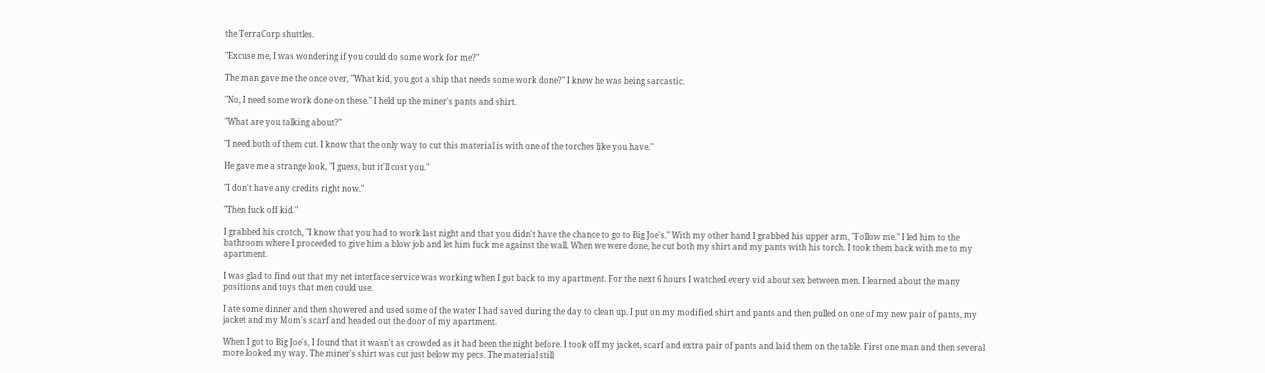the TerraCorp shuttles.

"Excuse me, I was wondering if you could do some work for me?"

The man gave me the once over, "What kid, you got a ship that needs some work done?" I knew he was being sarcastic.

"No, I need some work done on these." I held up the miner's pants and shirt.

"What are you talking about?"

"I need both of them cut. I know that the only way to cut this material is with one of the torches like you have."

He gave me a strange look, "I guess, but it'll cost you."

"I don't have any credits right now."

"Then fuck off kid."

I grabbed his crotch, "I know that you had to work last night and that you didn't have the chance to go to Big Joe's." With my other hand I grabbed his upper arm, "Follow me." I led him to the bathroom where I proceeded to give him a blow job and let him fuck me against the wall. When we were done, he cut both my shirt and my pants with his torch. I took them back with me to my apartment.

I was glad to find out that my net interface service was working when I got back to my apartment. For the next 6 hours I watched every vid about sex between men. I learned about the many positions and toys that men could use.

I ate some dinner and then showered and used some of the water I had saved during the day to clean up. I put on my modified shirt and pants and then pulled on one of my new pair of pants, my jacket and my Mom's scarf and headed out the door of my apartment.

When I got to Big Joe's, I found that it wasn't as crowded as it had been the night before. I took off my jacket, scarf and extra pair of pants and laid them on the table. First one man and then several more looked my way. The miner's shirt was cut just below my pecs. The material still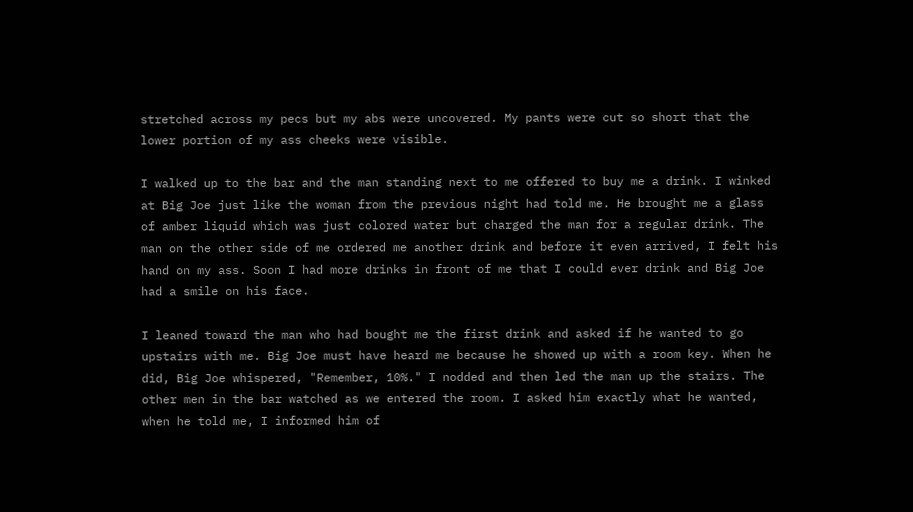stretched across my pecs but my abs were uncovered. My pants were cut so short that the lower portion of my ass cheeks were visible.

I walked up to the bar and the man standing next to me offered to buy me a drink. I winked at Big Joe just like the woman from the previous night had told me. He brought me a glass of amber liquid which was just colored water but charged the man for a regular drink. The man on the other side of me ordered me another drink and before it even arrived, I felt his hand on my ass. Soon I had more drinks in front of me that I could ever drink and Big Joe had a smile on his face.

I leaned toward the man who had bought me the first drink and asked if he wanted to go upstairs with me. Big Joe must have heard me because he showed up with a room key. When he did, Big Joe whispered, "Remember, 10%." I nodded and then led the man up the stairs. The other men in the bar watched as we entered the room. I asked him exactly what he wanted, when he told me, I informed him of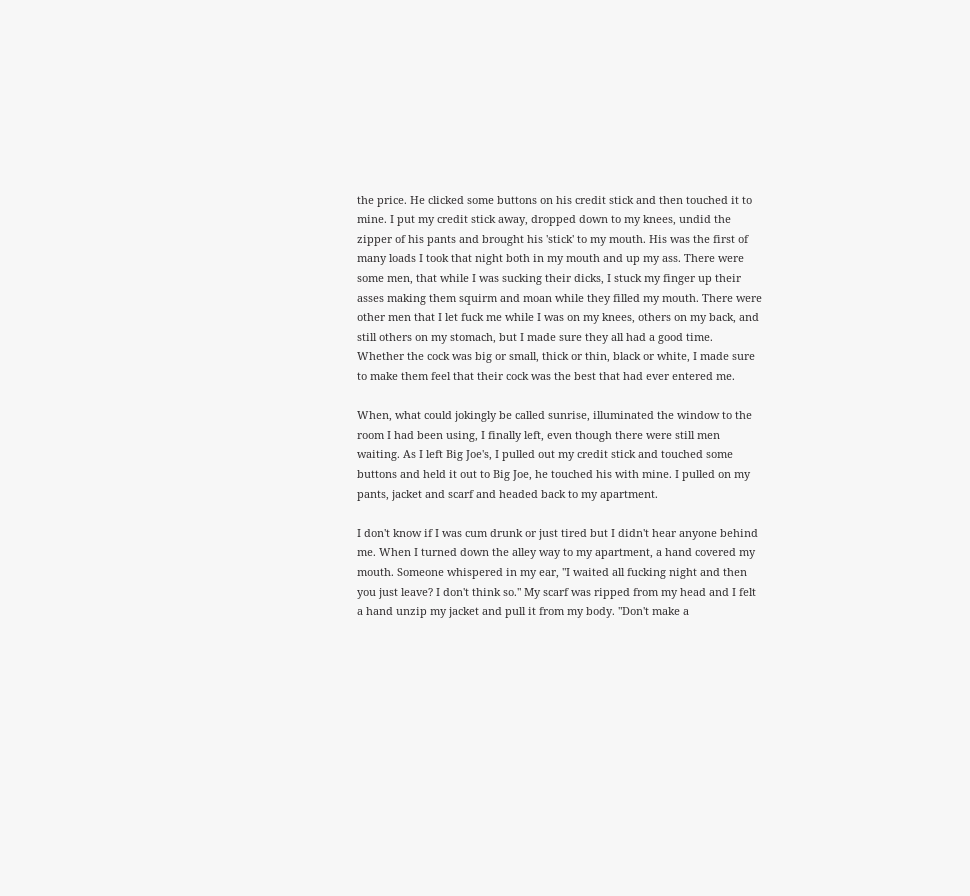the price. He clicked some buttons on his credit stick and then touched it to mine. I put my credit stick away, dropped down to my knees, undid the zipper of his pants and brought his 'stick' to my mouth. His was the first of many loads I took that night both in my mouth and up my ass. There were some men, that while I was sucking their dicks, I stuck my finger up their asses making them squirm and moan while they filled my mouth. There were other men that I let fuck me while I was on my knees, others on my back, and still others on my stomach, but I made sure they all had a good time. Whether the cock was big or small, thick or thin, black or white, I made sure to make them feel that their cock was the best that had ever entered me.

When, what could jokingly be called sunrise, illuminated the window to the room I had been using, I finally left, even though there were still men waiting. As I left Big Joe's, I pulled out my credit stick and touched some buttons and held it out to Big Joe, he touched his with mine. I pulled on my pants, jacket and scarf and headed back to my apartment.

I don't know if I was cum drunk or just tired but I didn't hear anyone behind me. When I turned down the alley way to my apartment, a hand covered my mouth. Someone whispered in my ear, "I waited all fucking night and then you just leave? I don't think so." My scarf was ripped from my head and I felt a hand unzip my jacket and pull it from my body. "Don't make a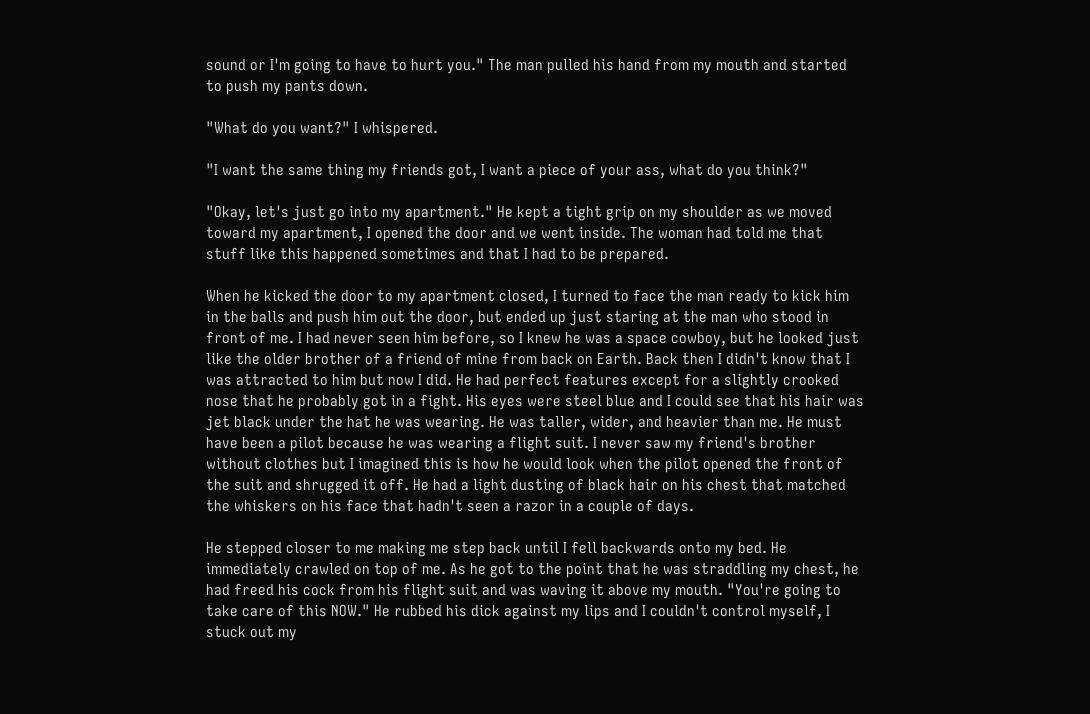sound or I'm going to have to hurt you." The man pulled his hand from my mouth and started to push my pants down.

"What do you want?" I whispered.

"I want the same thing my friends got, I want a piece of your ass, what do you think?"

"Okay, let's just go into my apartment." He kept a tight grip on my shoulder as we moved toward my apartment, I opened the door and we went inside. The woman had told me that stuff like this happened sometimes and that I had to be prepared.

When he kicked the door to my apartment closed, I turned to face the man ready to kick him in the balls and push him out the door, but ended up just staring at the man who stood in front of me. I had never seen him before, so I knew he was a space cowboy, but he looked just like the older brother of a friend of mine from back on Earth. Back then I didn't know that I was attracted to him but now I did. He had perfect features except for a slightly crooked nose that he probably got in a fight. His eyes were steel blue and I could see that his hair was jet black under the hat he was wearing. He was taller, wider, and heavier than me. He must have been a pilot because he was wearing a flight suit. I never saw my friend's brother without clothes but I imagined this is how he would look when the pilot opened the front of the suit and shrugged it off. He had a light dusting of black hair on his chest that matched the whiskers on his face that hadn't seen a razor in a couple of days.

He stepped closer to me making me step back until I fell backwards onto my bed. He immediately crawled on top of me. As he got to the point that he was straddling my chest, he had freed his cock from his flight suit and was waving it above my mouth. "You're going to take care of this NOW." He rubbed his dick against my lips and I couldn't control myself, I stuck out my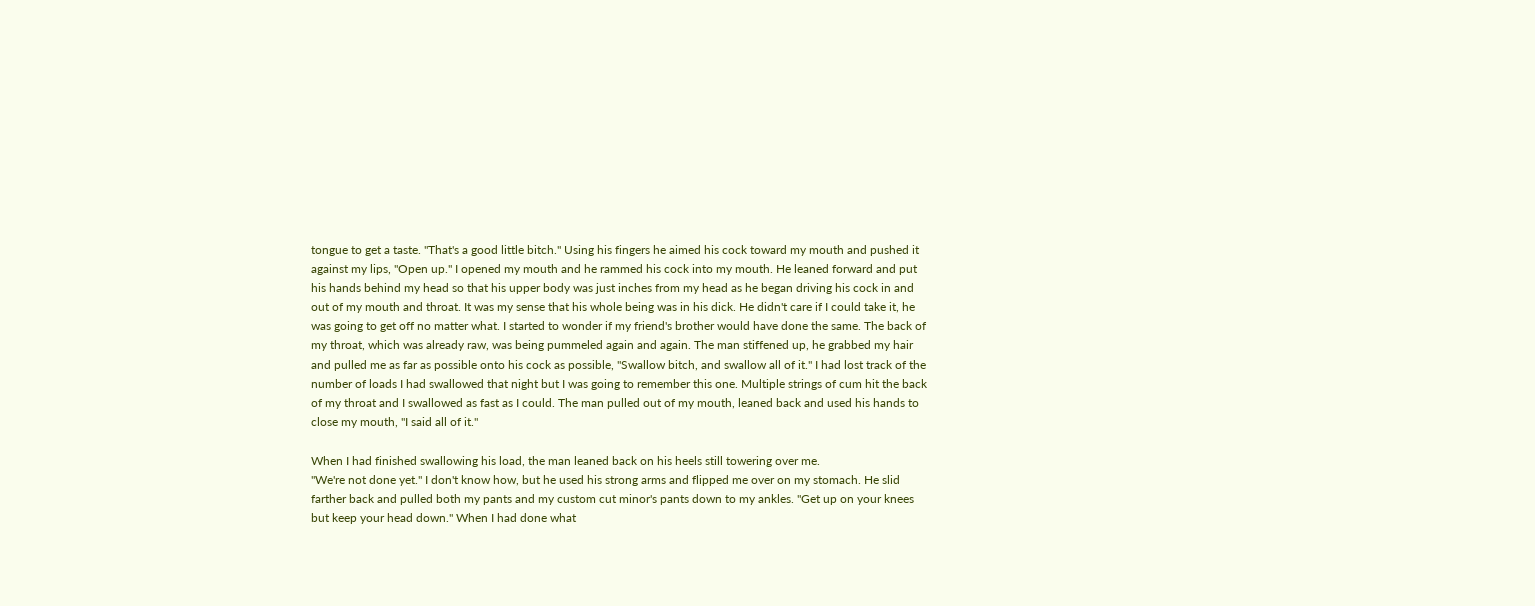tongue to get a taste. "That's a good little bitch." Using his fingers he aimed his cock toward my mouth and pushed it against my lips, "Open up." I opened my mouth and he rammed his cock into my mouth. He leaned forward and put his hands behind my head so that his upper body was just inches from my head as he began driving his cock in and out of my mouth and throat. It was my sense that his whole being was in his dick. He didn't care if I could take it, he was going to get off no matter what. I started to wonder if my friend's brother would have done the same. The back of my throat, which was already raw, was being pummeled again and again. The man stiffened up, he grabbed my hair and pulled me as far as possible onto his cock as possible, "Swallow bitch, and swallow all of it." I had lost track of the number of loads I had swallowed that night but I was going to remember this one. Multiple strings of cum hit the back of my throat and I swallowed as fast as I could. The man pulled out of my mouth, leaned back and used his hands to close my mouth, "I said all of it."

When I had finished swallowing his load, the man leaned back on his heels still towering over me.
"We're not done yet." I don't know how, but he used his strong arms and flipped me over on my stomach. He slid farther back and pulled both my pants and my custom cut minor's pants down to my ankles. "Get up on your knees but keep your head down." When I had done what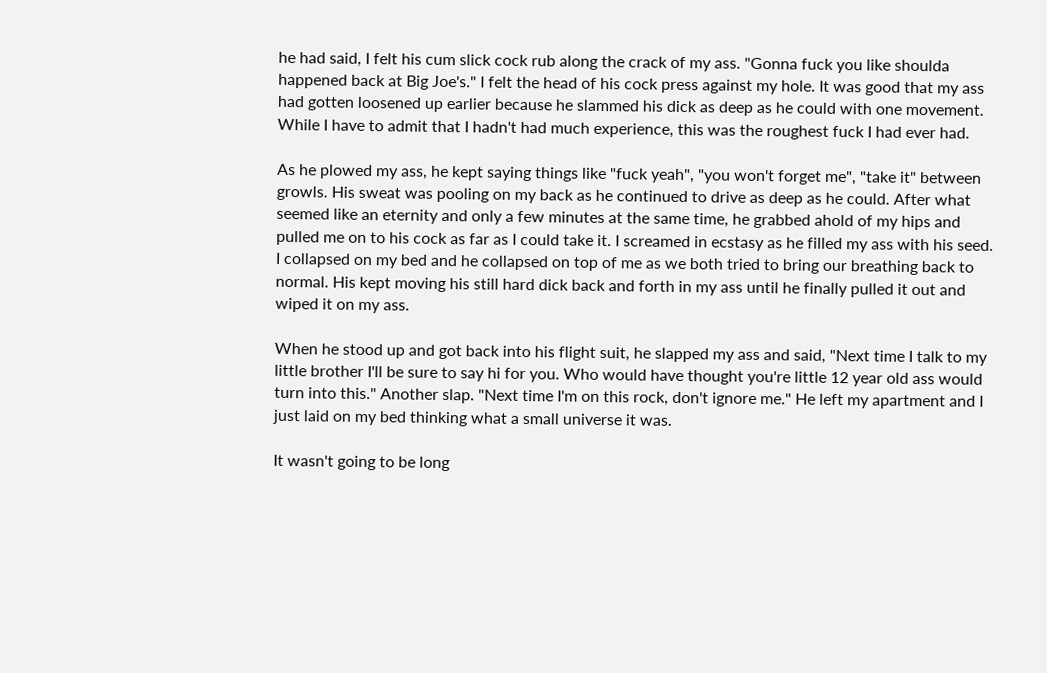he had said, I felt his cum slick cock rub along the crack of my ass. "Gonna fuck you like shoulda happened back at Big Joe's." I felt the head of his cock press against my hole. It was good that my ass had gotten loosened up earlier because he slammed his dick as deep as he could with one movement. While I have to admit that I hadn't had much experience, this was the roughest fuck I had ever had.

As he plowed my ass, he kept saying things like "fuck yeah", "you won't forget me", "take it" between growls. His sweat was pooling on my back as he continued to drive as deep as he could. After what seemed like an eternity and only a few minutes at the same time, he grabbed ahold of my hips and pulled me on to his cock as far as I could take it. I screamed in ecstasy as he filled my ass with his seed. I collapsed on my bed and he collapsed on top of me as we both tried to bring our breathing back to normal. His kept moving his still hard dick back and forth in my ass until he finally pulled it out and wiped it on my ass.

When he stood up and got back into his flight suit, he slapped my ass and said, "Next time I talk to my little brother I'll be sure to say hi for you. Who would have thought you're little 12 year old ass would turn into this." Another slap. "Next time I'm on this rock, don't ignore me." He left my apartment and I just laid on my bed thinking what a small universe it was.

It wasn't going to be long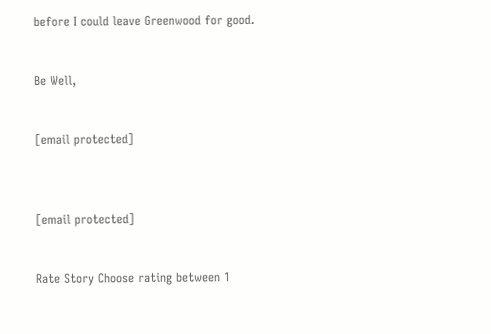before I could leave Greenwood for good.


Be Well,


[email protected]



[email protected]


Rate Story Choose rating between 1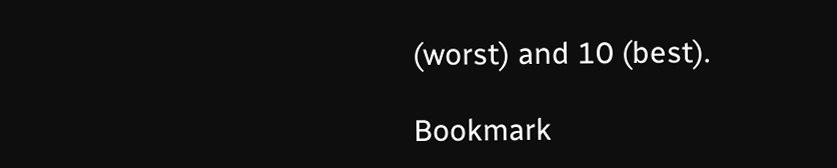(worst) and 10 (best).

Bookmark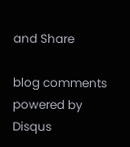and Share

blog comments powered by Disqus